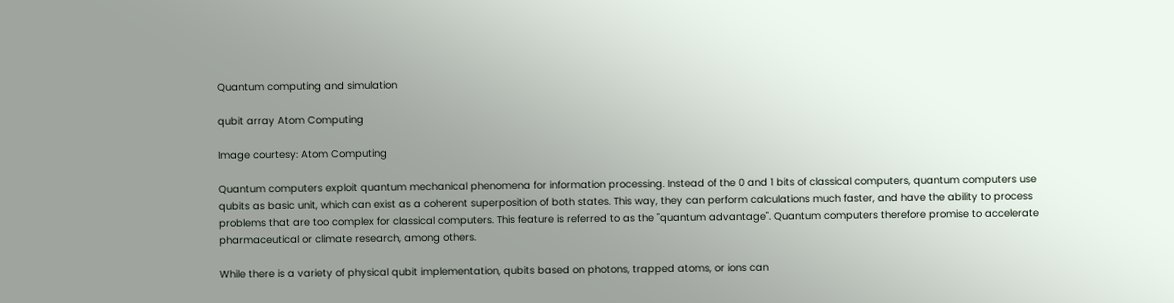Quantum computing and simulation

qubit array Atom Computing

Image courtesy: Atom Computing

Quantum computers exploit quantum mechanical phenomena for information processing. Instead of the 0 and 1 bits of classical computers, quantum computers use qubits as basic unit, which can exist as a coherent superposition of both states. This way, they can perform calculations much faster, and have the ability to process problems that are too complex for classical computers. This feature is referred to as the "quantum advantage". Quantum computers therefore promise to accelerate pharmaceutical or climate research, among others.

While there is a variety of physical qubit implementation, qubits based on photons, trapped atoms, or ions can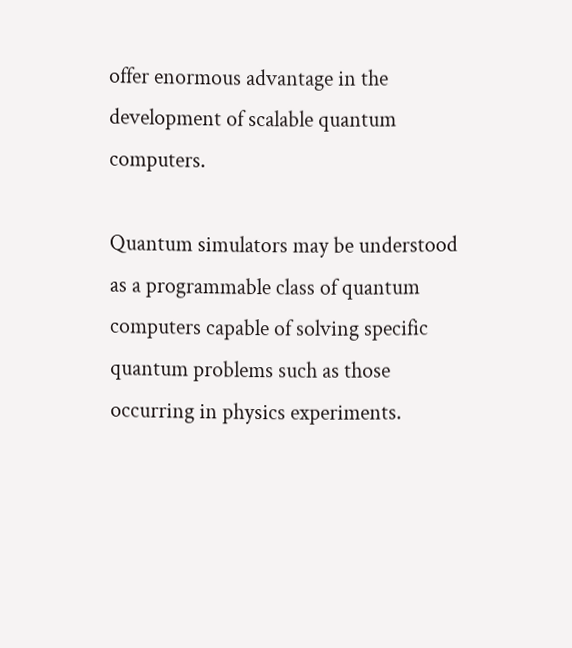offer enormous advantage in the development of scalable quantum computers.

Quantum simulators may be understood as a programmable class of quantum computers capable of solving specific quantum problems such as those occurring in physics experiments.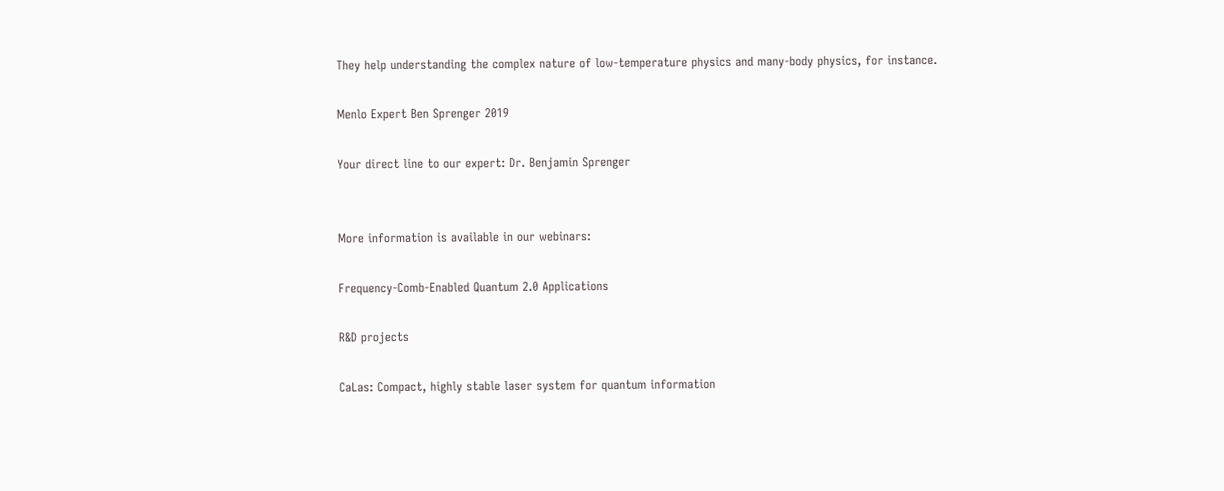They help understanding the complex nature of low-temperature physics and many-body physics, for instance.

Menlo Expert Ben Sprenger 2019

Your direct line to our expert: Dr. Benjamin Sprenger


More information is available in our webinars:

Frequency-Comb-Enabled Quantum 2.0 Applications

R&D projects

CaLas: Compact, highly stable laser system for quantum information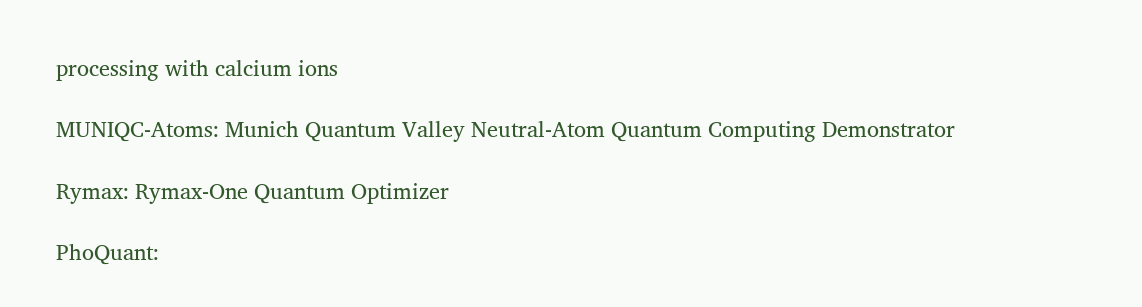processing with calcium ions

MUNIQC-Atoms: Munich Quantum Valley Neutral-Atom Quantum Computing Demonstrator

Rymax: Rymax-One Quantum Optimizer

PhoQuant: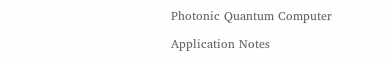Photonic Quantum Computer

Application Notes